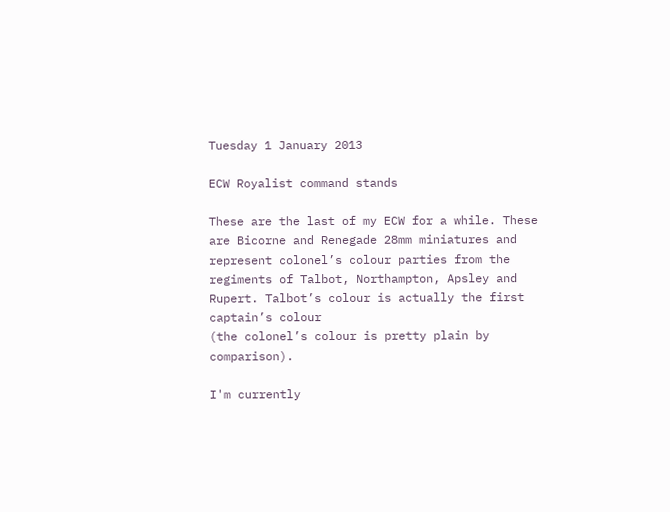Tuesday 1 January 2013

ECW Royalist command stands

These are the last of my ECW for a while. These are Bicorne and Renegade 28mm miniatures and represent colonel’s colour parties from the regiments of Talbot, Northampton, Apsley and Rupert. Talbot’s colour is actually the first captain’s colour
(the colonel’s colour is pretty plain by comparison).

I'm currently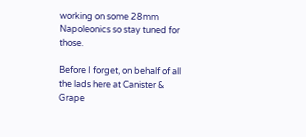working on some 28mm Napoleonics so stay tuned for those.

Before I forget, on behalf of all the lads here at Canister & Grape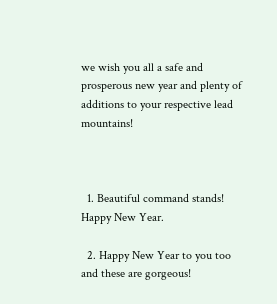we wish you all a safe and prosperous new year and plenty of additions to your respective lead mountains!



  1. Beautiful command stands! Happy New Year.

  2. Happy New Year to you too and these are gorgeous!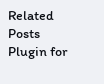Related Posts Plugin for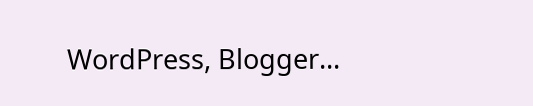WordPress, Blogger...